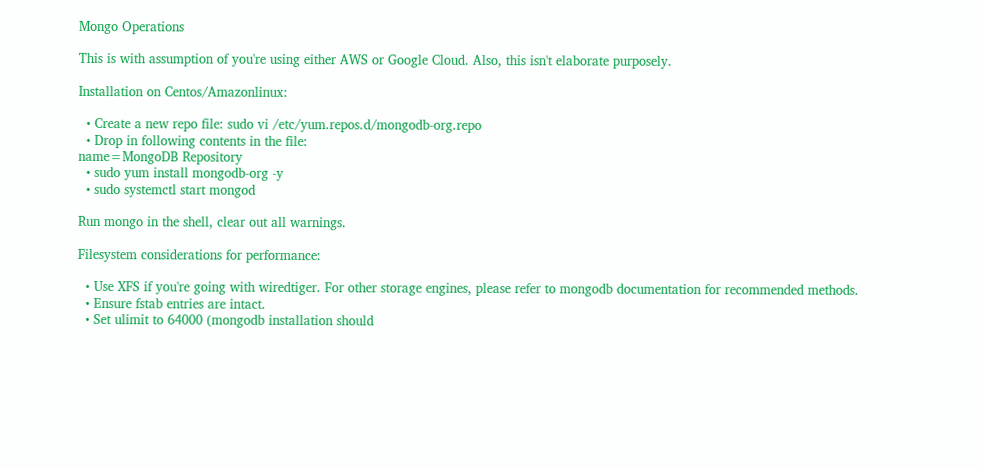Mongo Operations

This is with assumption of you're using either AWS or Google Cloud. Also, this isn't elaborate purposely.

Installation on Centos/Amazonlinux:

  • Create a new repo file: sudo vi /etc/yum.repos.d/mongodb-org.repo
  • Drop in following contents in the file:
name=MongoDB Repository
  • sudo yum install mongodb-org -y
  • sudo systemctl start mongod

Run mongo in the shell, clear out all warnings.

Filesystem considerations for performance:

  • Use XFS if you're going with wiredtiger. For other storage engines, please refer to mongodb documentation for recommended methods.
  • Ensure fstab entries are intact.
  • Set ulimit to 64000 (mongodb installation should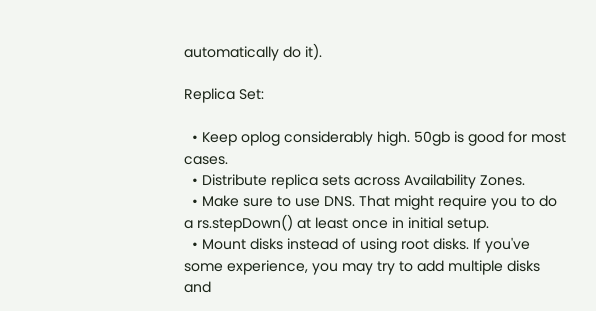automatically do it).

Replica Set:

  • Keep oplog considerably high. 50gb is good for most cases.
  • Distribute replica sets across Availability Zones.
  • Make sure to use DNS. That might require you to do a rs.stepDown() at least once in initial setup.
  • Mount disks instead of using root disks. If you've some experience, you may try to add multiple disks and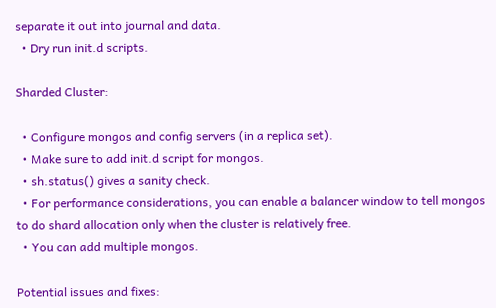separate it out into journal and data.
  • Dry run init.d scripts.

Sharded Cluster:

  • Configure mongos and config servers (in a replica set).
  • Make sure to add init.d script for mongos.
  • sh.status() gives a sanity check.
  • For performance considerations, you can enable a balancer window to tell mongos to do shard allocation only when the cluster is relatively free.
  • You can add multiple mongos.

Potential issues and fixes: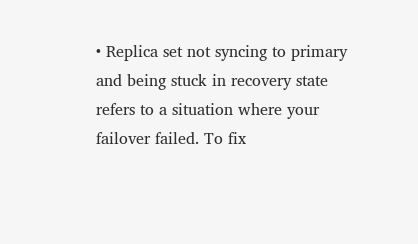• Replica set not syncing to primary and being stuck in recovery state refers to a situation where your failover failed. To fix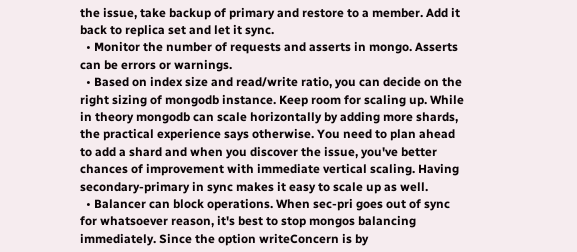the issue, take backup of primary and restore to a member. Add it back to replica set and let it sync.
  • Monitor the number of requests and asserts in mongo. Asserts can be errors or warnings.
  • Based on index size and read/write ratio, you can decide on the right sizing of mongodb instance. Keep room for scaling up. While in theory mongodb can scale horizontally by adding more shards, the practical experience says otherwise. You need to plan ahead to add a shard and when you discover the issue, you've better chances of improvement with immediate vertical scaling. Having secondary-primary in sync makes it easy to scale up as well.
  • Balancer can block operations. When sec-pri goes out of sync for whatsoever reason, it's best to stop mongos balancing immediately. Since the option writeConcern is by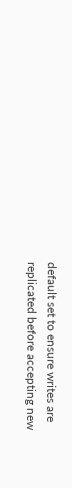default set to ensure writes are replicated before accepting new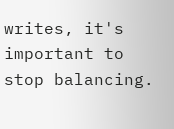writes, it's important to stop balancing.